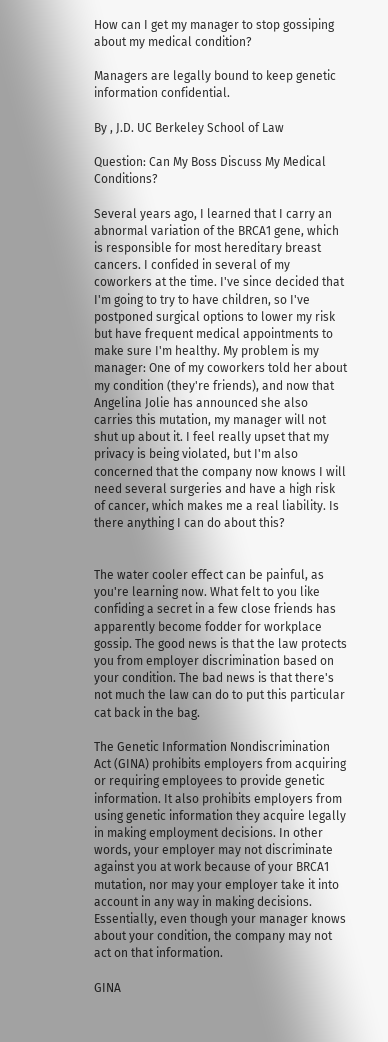How can I get my manager to stop gossiping about my medical condition?

Managers are legally bound to keep genetic information confidential.

By , J.D. UC Berkeley School of Law

Question: Can My Boss Discuss My Medical Conditions?

Several years ago, I learned that I carry an abnormal variation of the BRCA1 gene, which is responsible for most hereditary breast cancers. I confided in several of my coworkers at the time. I've since decided that I'm going to try to have children, so I've postponed surgical options to lower my risk but have frequent medical appointments to make sure I'm healthy. My problem is my manager: One of my coworkers told her about my condition (they're friends), and now that Angelina Jolie has announced she also carries this mutation, my manager will not shut up about it. I feel really upset that my privacy is being violated, but I'm also concerned that the company now knows I will need several surgeries and have a high risk of cancer, which makes me a real liability. Is there anything I can do about this?


The water cooler effect can be painful, as you're learning now. What felt to you like confiding a secret in a few close friends has apparently become fodder for workplace gossip. The good news is that the law protects you from employer discrimination based on your condition. The bad news is that there's not much the law can do to put this particular cat back in the bag.

The Genetic Information Nondiscrimination Act (GINA) prohibits employers from acquiring or requiring employees to provide genetic information. It also prohibits employers from using genetic information they acquire legally in making employment decisions. In other words, your employer may not discriminate against you at work because of your BRCA1 mutation, nor may your employer take it into account in any way in making decisions. Essentially, even though your manager knows about your condition, the company may not act on that information.

GINA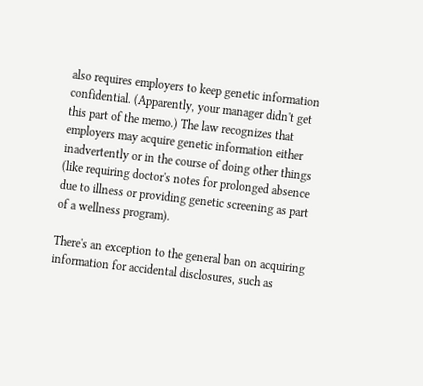also requires employers to keep genetic information confidential. (Apparently, your manager didn't get this part of the memo.) The law recognizes that employers may acquire genetic information either inadvertently or in the course of doing other things (like requiring doctor's notes for prolonged absence due to illness or providing genetic screening as part of a wellness program).

There's an exception to the general ban on acquiring information for accidental disclosures, such as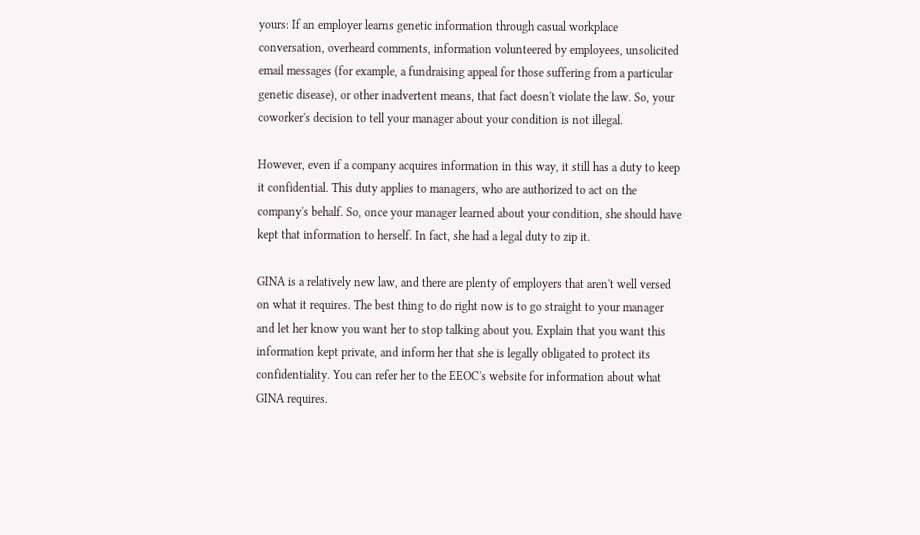yours: If an employer learns genetic information through casual workplace conversation, overheard comments, information volunteered by employees, unsolicited email messages (for example, a fundraising appeal for those suffering from a particular genetic disease), or other inadvertent means, that fact doesn't violate the law. So, your coworker's decision to tell your manager about your condition is not illegal.

However, even if a company acquires information in this way, it still has a duty to keep it confidential. This duty applies to managers, who are authorized to act on the company's behalf. So, once your manager learned about your condition, she should have kept that information to herself. In fact, she had a legal duty to zip it.

GINA is a relatively new law, and there are plenty of employers that aren't well versed on what it requires. The best thing to do right now is to go straight to your manager and let her know you want her to stop talking about you. Explain that you want this information kept private, and inform her that she is legally obligated to protect its confidentiality. You can refer her to the EEOC's website for information about what GINA requires.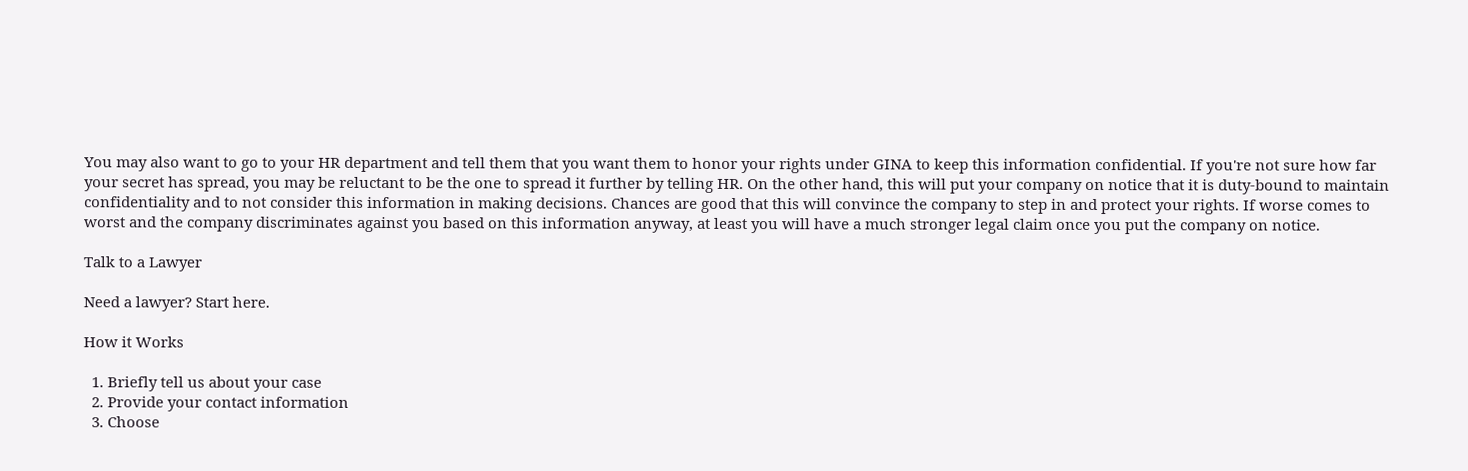You may also want to go to your HR department and tell them that you want them to honor your rights under GINA to keep this information confidential. If you're not sure how far your secret has spread, you may be reluctant to be the one to spread it further by telling HR. On the other hand, this will put your company on notice that it is duty-bound to maintain confidentiality and to not consider this information in making decisions. Chances are good that this will convince the company to step in and protect your rights. If worse comes to worst and the company discriminates against you based on this information anyway, at least you will have a much stronger legal claim once you put the company on notice.

Talk to a Lawyer

Need a lawyer? Start here.

How it Works

  1. Briefly tell us about your case
  2. Provide your contact information
  3. Choose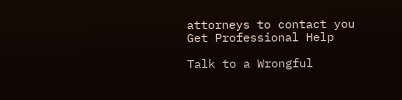attorneys to contact you
Get Professional Help

Talk to a Wrongful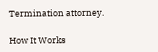Termination attorney.

How It Works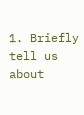1. Briefly tell us about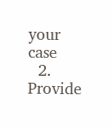your case
  2. Provide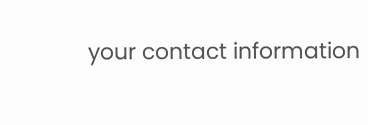your contact information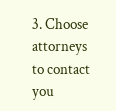3. Choose attorneys to contact you